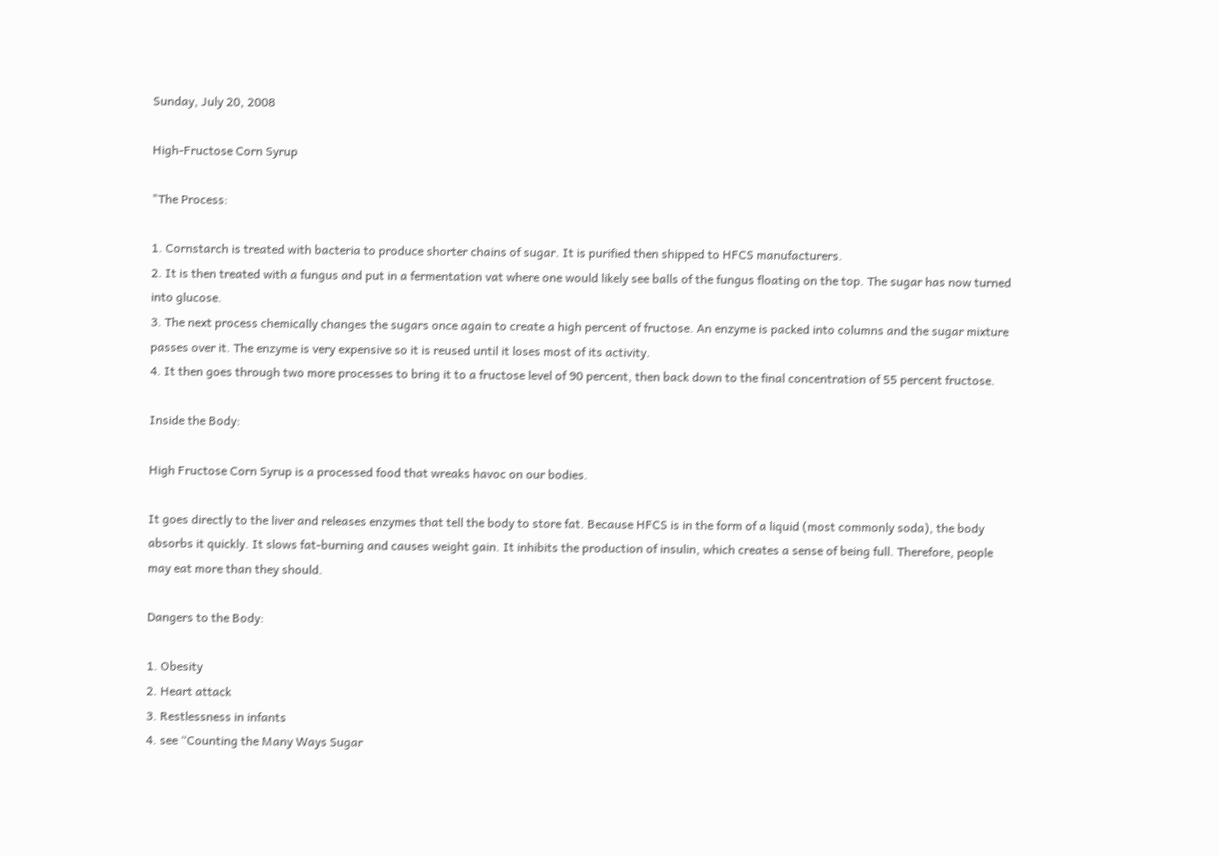Sunday, July 20, 2008

High-Fructose Corn Syrup

"The Process:

1. Cornstarch is treated with bacteria to produce shorter chains of sugar. It is purified then shipped to HFCS manufacturers.
2. It is then treated with a fungus and put in a fermentation vat where one would likely see balls of the fungus floating on the top. The sugar has now turned into glucose.
3. The next process chemically changes the sugars once again to create a high percent of fructose. An enzyme is packed into columns and the sugar mixture passes over it. The enzyme is very expensive so it is reused until it loses most of its activity.
4. It then goes through two more processes to bring it to a fructose level of 90 percent, then back down to the final concentration of 55 percent fructose.

Inside the Body:

High Fructose Corn Syrup is a processed food that wreaks havoc on our bodies.

It goes directly to the liver and releases enzymes that tell the body to store fat. Because HFCS is in the form of a liquid (most commonly soda), the body absorbs it quickly. It slows fat-burning and causes weight gain. It inhibits the production of insulin, which creates a sense of being full. Therefore, people may eat more than they should.

Dangers to the Body:

1. Obesity
2. Heart attack
3. Restlessness in infants
4. see “Counting the Many Ways Sugar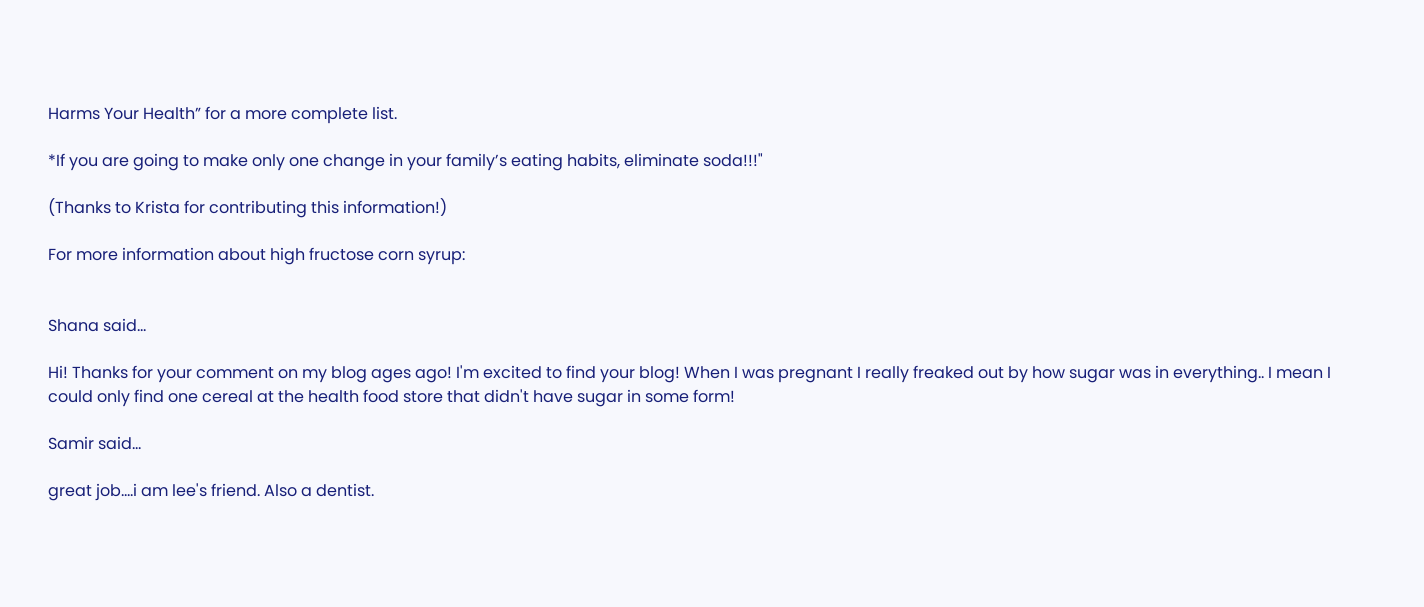Harms Your Health” for a more complete list.

*If you are going to make only one change in your family’s eating habits, eliminate soda!!!"

(Thanks to Krista for contributing this information!)

For more information about high fructose corn syrup:


Shana said...

Hi! Thanks for your comment on my blog ages ago! I'm excited to find your blog! When I was pregnant I really freaked out by how sugar was in everything.. I mean I could only find one cereal at the health food store that didn't have sugar in some form!

Samir said...

great job....i am lee's friend. Also a dentist.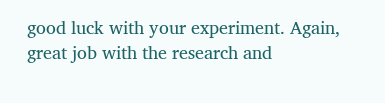good luck with your experiment. Again, great job with the research and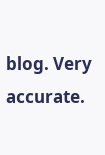blog. Very accurate.